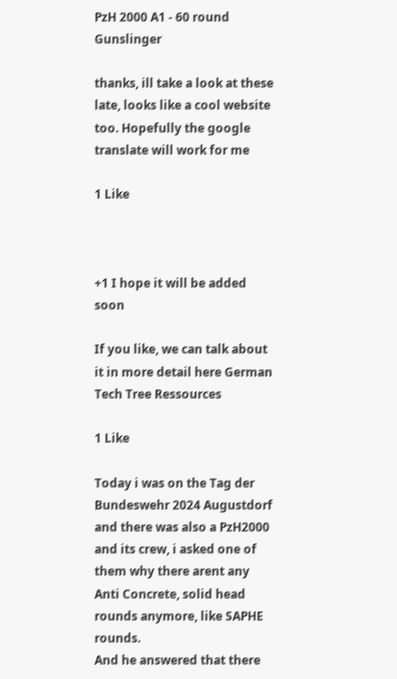PzH 2000 A1 - 60 round Gunslinger

thanks, ill take a look at these late, looks like a cool website too. Hopefully the google translate will work for me

1 Like



+1 I hope it will be added soon

If you like, we can talk about it in more detail here German Tech Tree Ressources

1 Like

Today i was on the Tag der Bundeswehr 2024 Augustdorf
and there was also a PzH2000 and its crew, i asked one of them why there arent any Anti Concrete, solid head rounds anymore, like SAPHE rounds.
And he answered that there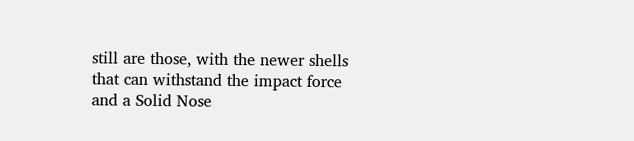still are those, with the newer shells that can withstand the impact force and a Solid Nose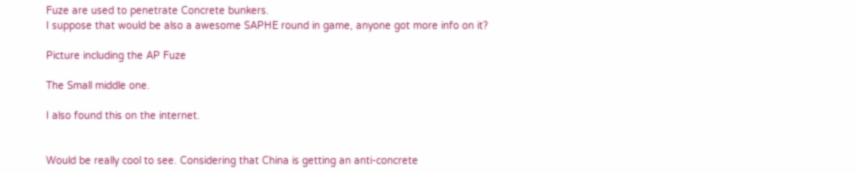Fuze are used to penetrate Concrete bunkers.
I suppose that would be also a awesome SAPHE round in game, anyone got more info on it?

Picture including the AP Fuze

The Small middle one.

I also found this on the internet.


Would be really cool to see. Considering that China is getting an anti-concrete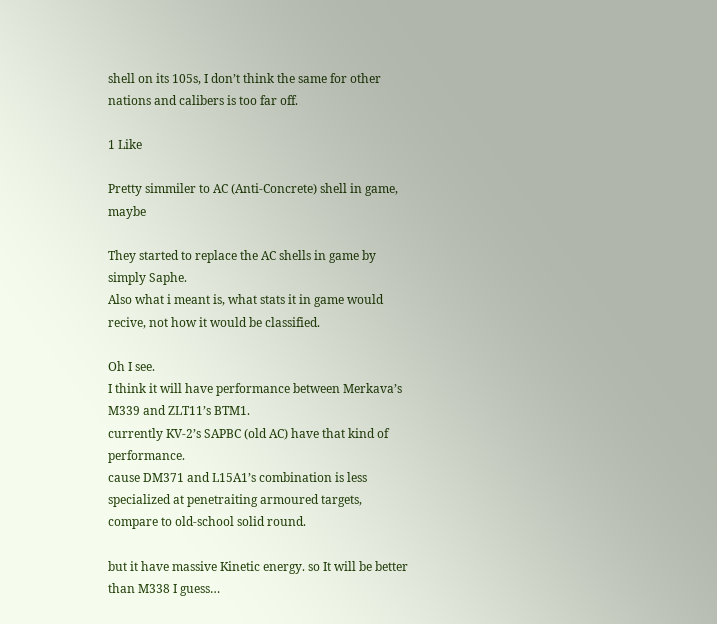shell on its 105s, I don’t think the same for other nations and calibers is too far off.

1 Like

Pretty simmiler to AC (Anti-Concrete) shell in game, maybe

They started to replace the AC shells in game by simply Saphe.
Also what i meant is, what stats it in game would recive, not how it would be classified.

Oh I see.
I think it will have performance between Merkava’s M339 and ZLT11’s BTM1.
currently KV-2’s SAPBC (old AC) have that kind of performance.
cause DM371 and L15A1’s combination is less specialized at penetraiting armoured targets, compare to old-school solid round.

but it have massive Kinetic energy. so It will be better than M338 I guess…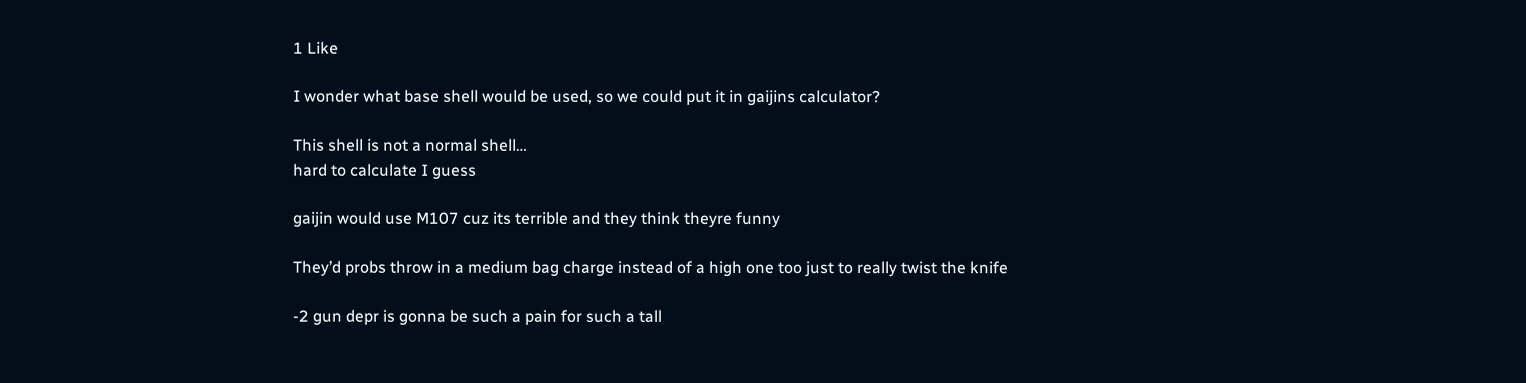1 Like

I wonder what base shell would be used, so we could put it in gaijins calculator?

This shell is not a normal shell…
hard to calculate I guess

gaijin would use M107 cuz its terrible and they think theyre funny

They’d probs throw in a medium bag charge instead of a high one too just to really twist the knife

-2 gun depr is gonna be such a pain for such a tall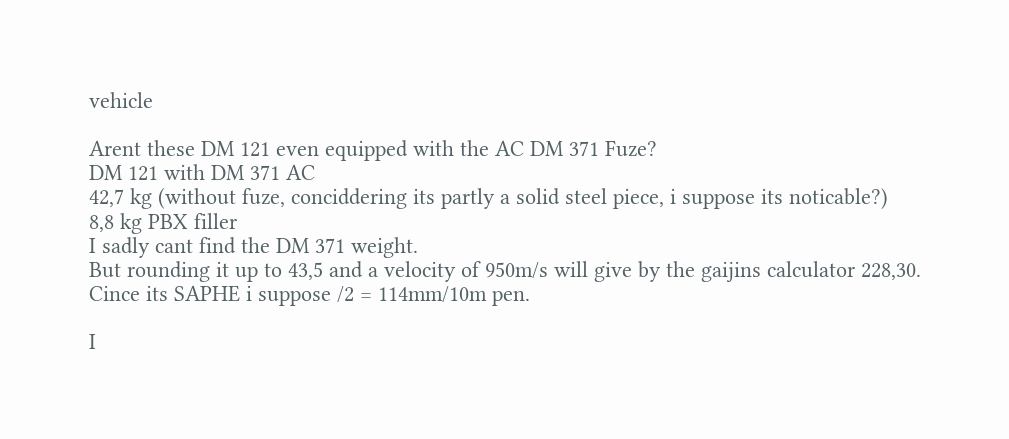vehicle

Arent these DM 121 even equipped with the AC DM 371 Fuze?
DM 121 with DM 371 AC
42,7 kg (without fuze, conciddering its partly a solid steel piece, i suppose its noticable?)
8,8 kg PBX filler
I sadly cant find the DM 371 weight.
But rounding it up to 43,5 and a velocity of 950m/s will give by the gaijins calculator 228,30.
Cince its SAPHE i suppose /2 = 114mm/10m pen.

I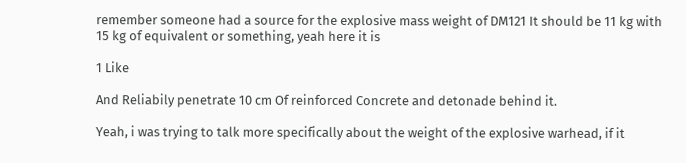remember someone had a source for the explosive mass weight of DM121 It should be 11 kg with 15 kg of equivalent or something, yeah here it is

1 Like

And Reliabily penetrate 10 cm Of reinforced Concrete and detonade behind it.

Yeah, i was trying to talk more specifically about the weight of the explosive warhead, if it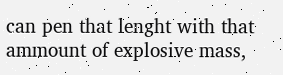can pen that lenght with that ammount of explosive mass,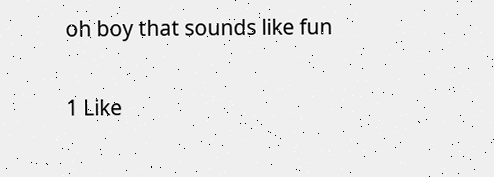oh boy that sounds like fun

1 Like